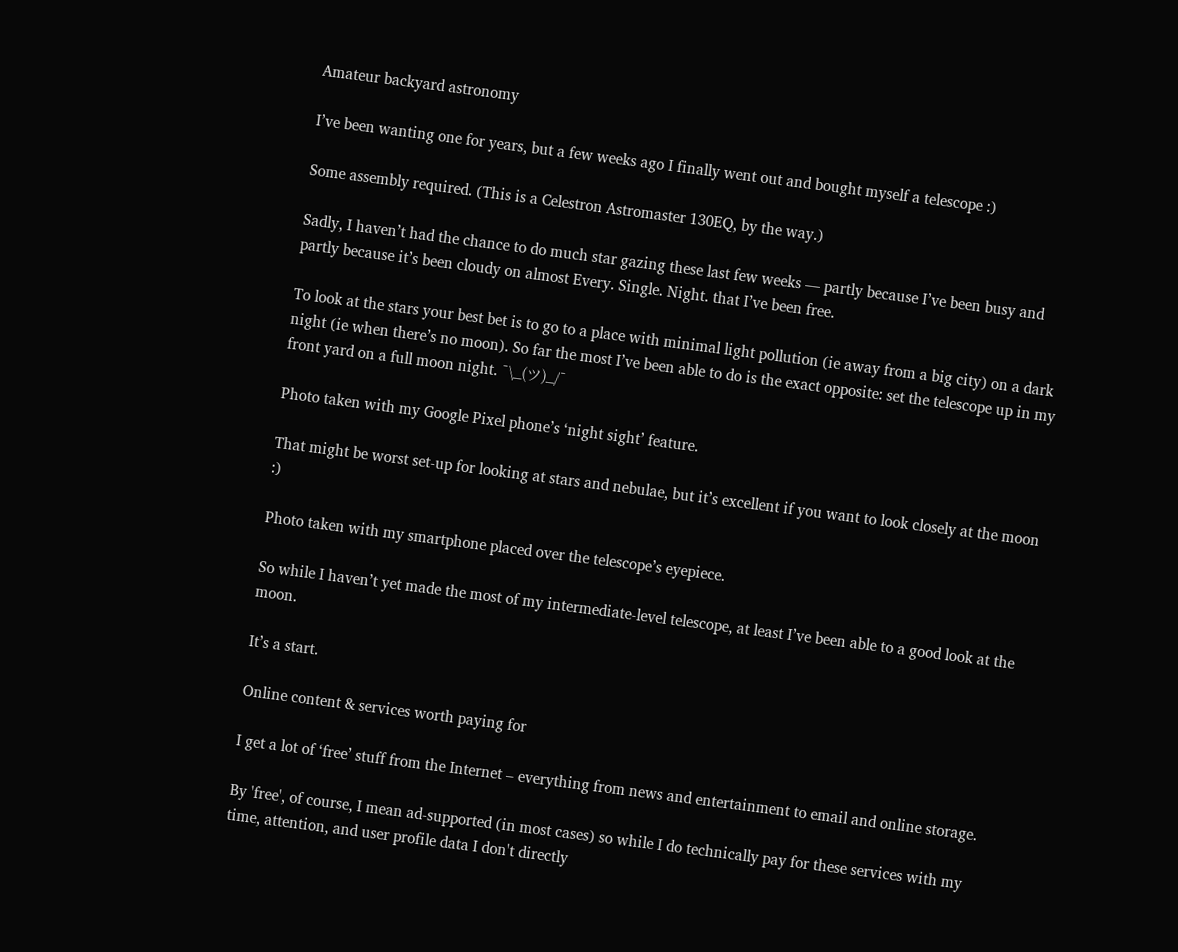Amateur backyard astronomy

I’ve been wanting one for years, but a few weeks ago I finally went out and bought myself a telescope :)

Some assembly required. (This is a Celestron Astromaster 130EQ, by the way.)

Sadly, I haven’t had the chance to do much star gazing these last few weeks — partly because I’ve been busy and partly because it’s been cloudy on almost Every. Single. Night. that I’ve been free.

To look at the stars your best bet is to go to a place with minimal light pollution (ie away from a big city) on a dark night (ie when there’s no moon). So far the most I’ve been able to do is the exact opposite: set the telescope up in my front yard on a full moon night. ¯\_(ツ)_/¯

Photo taken with my Google Pixel phone’s ‘night sight’ feature.

That might be worst set-up for looking at stars and nebulae, but it’s excellent if you want to look closely at the moon :)

Photo taken with my smartphone placed over the telescope’s eyepiece.

So while I haven’t yet made the most of my intermediate-level telescope, at least I’ve been able to a good look at the moon.

It’s a start.

Online content & services worth paying for

I get a lot of ‘free’ stuff from the Internet – everything from news and entertainment to email and online storage.

By 'free', of course, I mean ad-supported (in most cases) so while I do technically pay for these services with my time, attention, and user profile data I don't directly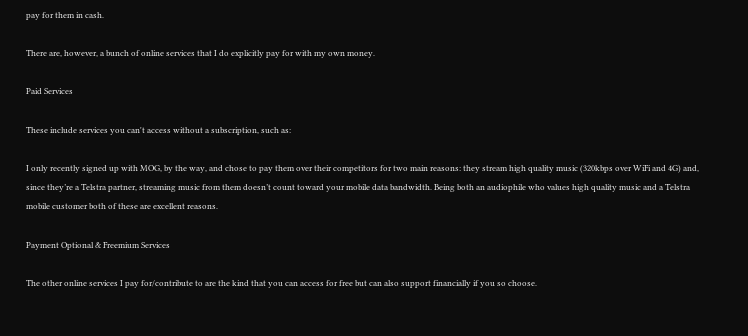pay for them in cash.

There are, however, a bunch of online services that I do explicitly pay for with my own money.

Paid Services

These include services you can't access without a subscription, such as:

I only recently signed up with MOG, by the way, and chose to pay them over their competitors for two main reasons: they stream high quality music (320kbps over WiFi and 4G) and, since they’re a Telstra partner, streaming music from them doesn’t count toward your mobile data bandwidth. Being both an audiophile who values high quality music and a Telstra mobile customer both of these are excellent reasons.

Payment Optional & Freemium Services

The other online services I pay for/contribute to are the kind that you can access for free but can also support financially if you so choose.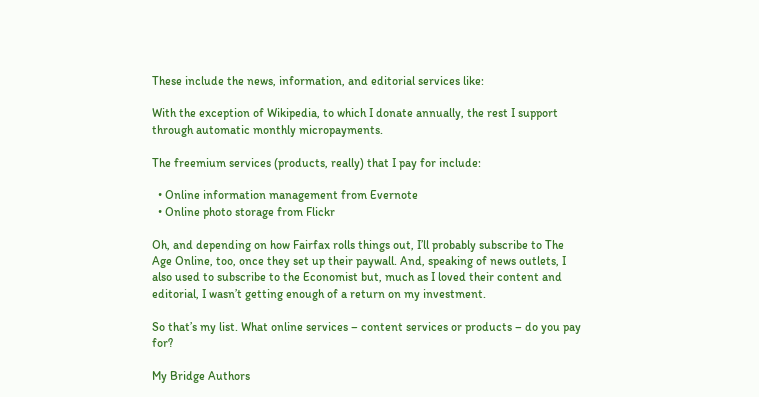These include the news, information, and editorial services like:

With the exception of Wikipedia, to which I donate annually, the rest I support through automatic monthly micropayments.

The freemium services (products, really) that I pay for include:

  • Online information management from Evernote
  • Online photo storage from Flickr

Oh, and depending on how Fairfax rolls things out, I’ll probably subscribe to The Age Online, too, once they set up their paywall. And, speaking of news outlets, I also used to subscribe to the Economist but, much as I loved their content and editorial, I wasn’t getting enough of a return on my investment.

So that’s my list. What online services – content services or products – do you pay for?

My Bridge Authors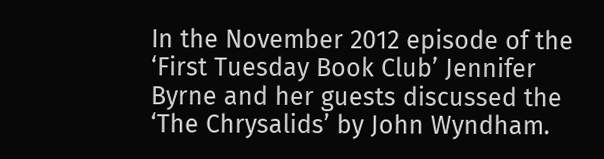In the November 2012 episode of the ‘First Tuesday Book Club’ Jennifer Byrne and her guests discussed the ‘The Chrysalids’ by John Wyndham.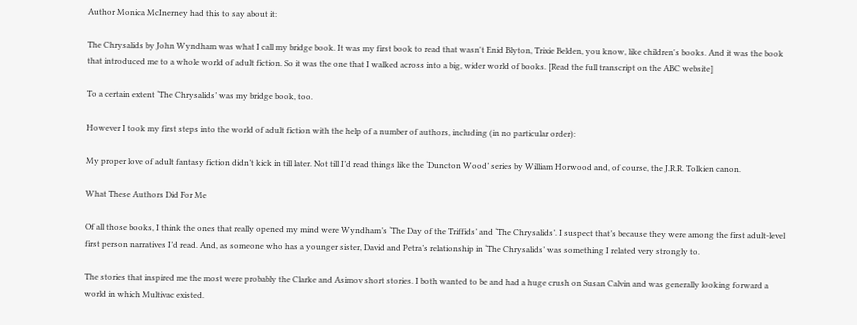Author Monica McInerney had this to say about it:

The Chrysalids by John Wyndham was what I call my bridge book. It was my first book to read that wasn't Enid Blyton, Trixie Belden, you know, like children's books. And it was the book that introduced me to a whole world of adult fiction. So it was the one that I walked across into a big, wider world of books. [Read the full transcript on the ABC website]

To a certain extent ‘The Chrysalids’ was my bridge book, too.

However I took my first steps into the world of adult fiction with the help of a number of authors, including (in no particular order):

My proper love of adult fantasy fiction didn’t kick in till later. Not till I’d read things like the ‘Duncton Wood’ series by William Horwood and, of course, the J.R.R. Tolkien canon.

What These Authors Did For Me

Of all those books, I think the ones that really opened my mind were Wyndham’s ‘The Day of the Triffids’ and ‘The Chrysalids’. I suspect that’s because they were among the first adult-level first person narratives I’d read. And, as someone who has a younger sister, David and Petra’s relationship in ‘The Chrysalids’ was something I related very strongly to.

The stories that inspired me the most were probably the Clarke and Asimov short stories. I both wanted to be and had a huge crush on Susan Calvin and was generally looking forward a world in which Multivac existed.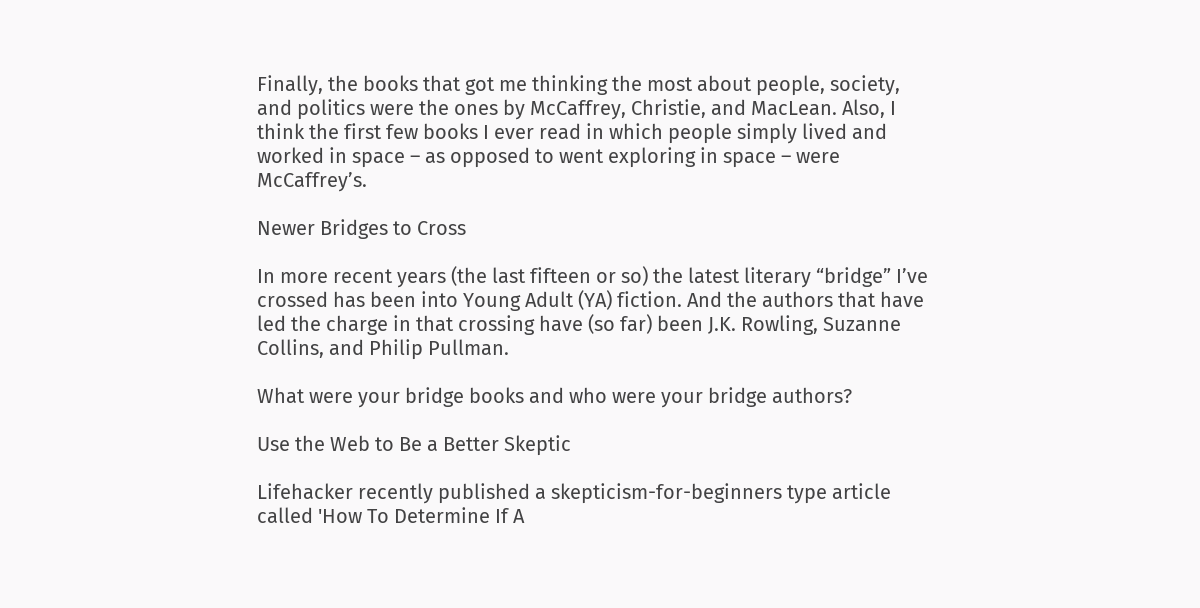Finally, the books that got me thinking the most about people, society, and politics were the ones by McCaffrey, Christie, and MacLean. Also, I think the first few books I ever read in which people simply lived and worked in space – as opposed to went exploring in space – were McCaffrey’s.

Newer Bridges to Cross

In more recent years (the last fifteen or so) the latest literary “bridge” I’ve crossed has been into Young Adult (YA) fiction. And the authors that have led the charge in that crossing have (so far) been J.K. Rowling, Suzanne Collins, and Philip Pullman.

What were your bridge books and who were your bridge authors?

Use the Web to Be a Better Skeptic

Lifehacker recently published a skepticism-for-beginners type article called 'How To Determine If A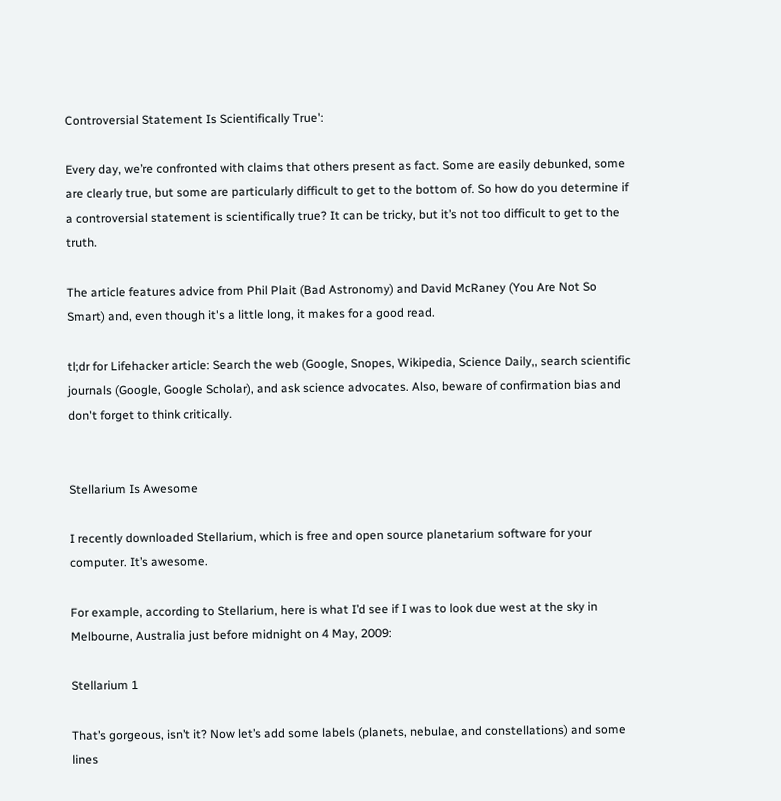Controversial Statement Is Scientifically True':

Every day, we’re confronted with claims that others present as fact. Some are easily debunked, some are clearly true, but some are particularly difficult to get to the bottom of. So how do you determine if a controversial statement is scientifically true? It can be tricky, but it’s not too difficult to get to the truth.

The article features advice from Phil Plait (Bad Astronomy) and David McRaney (You Are Not So Smart) and, even though it's a little long, it makes for a good read.

tl;dr for Lifehacker article: Search the web (Google, Snopes, Wikipedia, Science Daily,, search scientific journals (Google, Google Scholar), and ask science advocates. Also, beware of confirmation bias and don't forget to think critically.


Stellarium Is Awesome

I recently downloaded Stellarium, which is free and open source planetarium software for your computer. It’s awesome.

For example, according to Stellarium, here is what I’d see if I was to look due west at the sky in Melbourne, Australia just before midnight on 4 May, 2009:

Stellarium 1

That’s gorgeous, isn’t it? Now let’s add some labels (planets, nebulae, and constellations) and some lines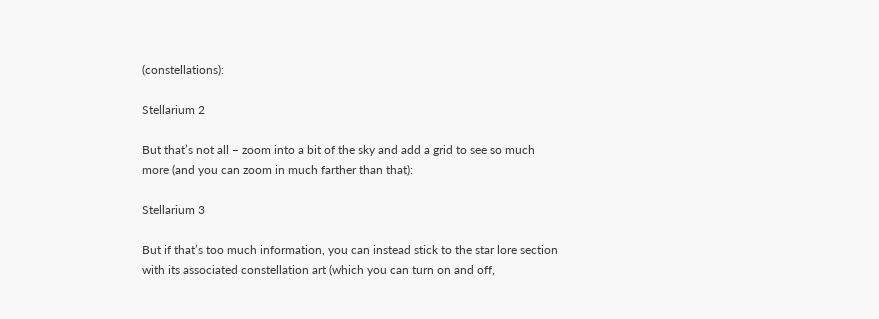(constellations):

Stellarium 2

But that’s not all – zoom into a bit of the sky and add a grid to see so much more (and you can zoom in much farther than that):

Stellarium 3

But if that’s too much information, you can instead stick to the star lore section with its associated constellation art (which you can turn on and off,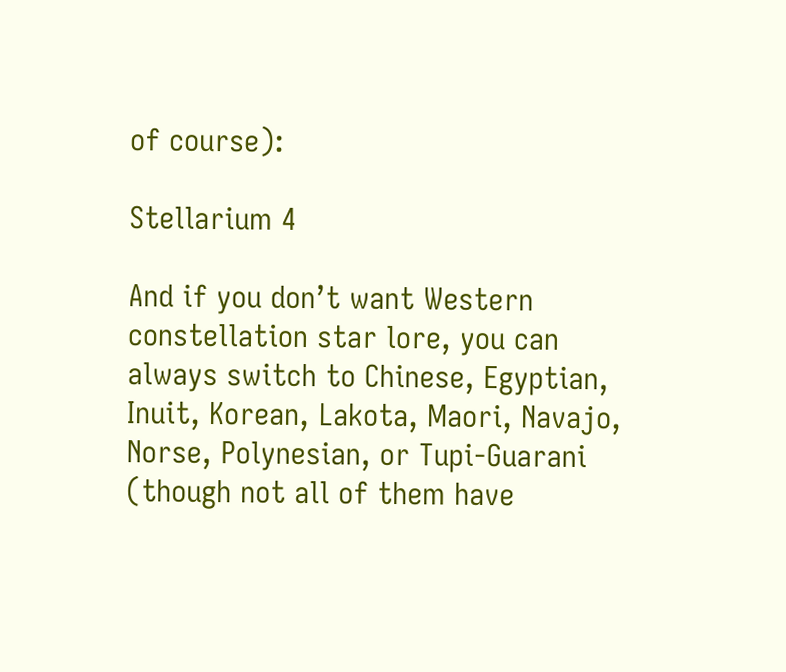of course):

Stellarium 4

And if you don’t want Western constellation star lore, you can always switch to Chinese, Egyptian, Inuit, Korean, Lakota, Maori, Navajo, Norse, Polynesian, or Tupi-Guarani (though not all of them have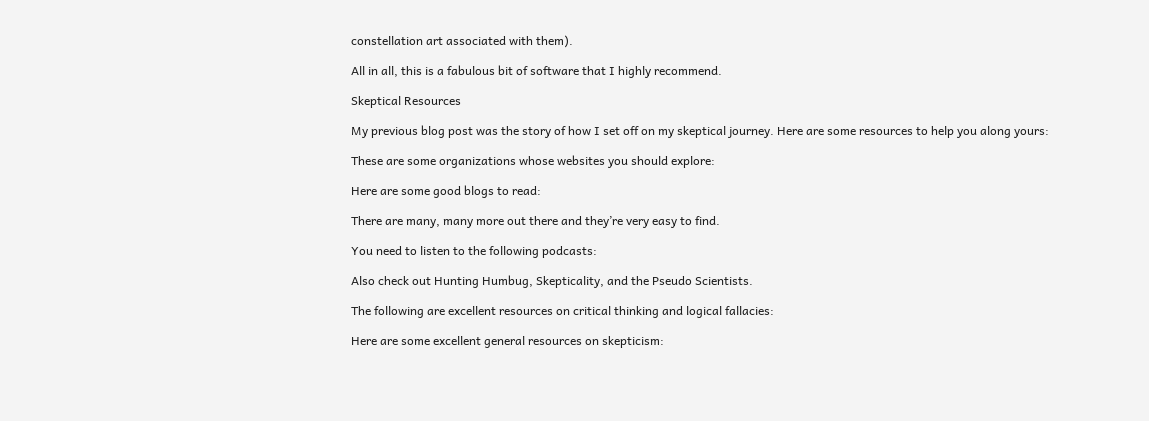constellation art associated with them).

All in all, this is a fabulous bit of software that I highly recommend.

Skeptical Resources

My previous blog post was the story of how I set off on my skeptical journey. Here are some resources to help you along yours:

These are some organizations whose websites you should explore:

Here are some good blogs to read:

There are many, many more out there and they’re very easy to find.

You need to listen to the following podcasts:

Also check out Hunting Humbug, Skepticality, and the Pseudo Scientists.

The following are excellent resources on critical thinking and logical fallacies:

Here are some excellent general resources on skepticism: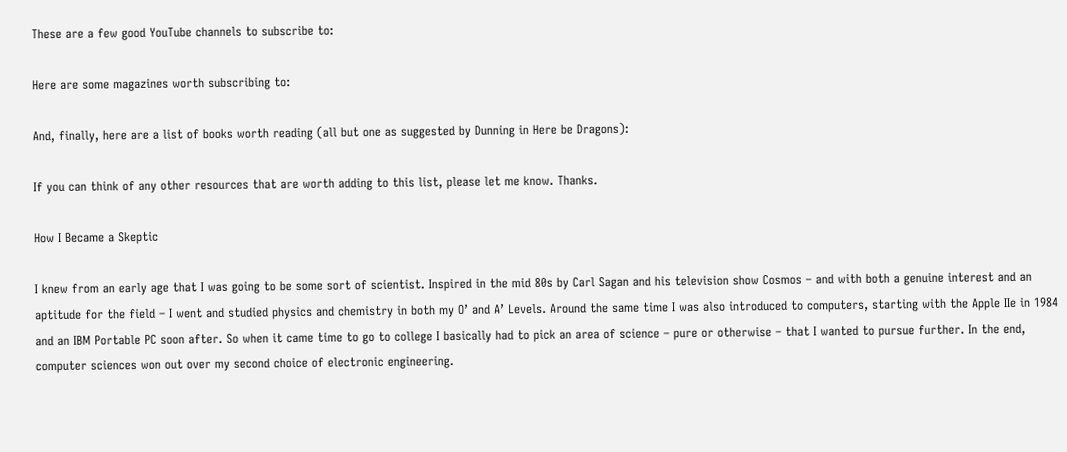These are a few good YouTube channels to subscribe to:

Here are some magazines worth subscribing to:

And, finally, here are a list of books worth reading (all but one as suggested by Dunning in Here be Dragons):

If you can think of any other resources that are worth adding to this list, please let me know. Thanks.

How I Became a Skeptic

I knew from an early age that I was going to be some sort of scientist. Inspired in the mid 80s by Carl Sagan and his television show Cosmos – and with both a genuine interest and an aptitude for the field – I went and studied physics and chemistry in both my O’ and A’ Levels. Around the same time I was also introduced to computers, starting with the Apple IIe in 1984 and an IBM Portable PC soon after. So when it came time to go to college I basically had to pick an area of science – pure or otherwise – that I wanted to pursue further. In the end, computer sciences won out over my second choice of electronic engineering.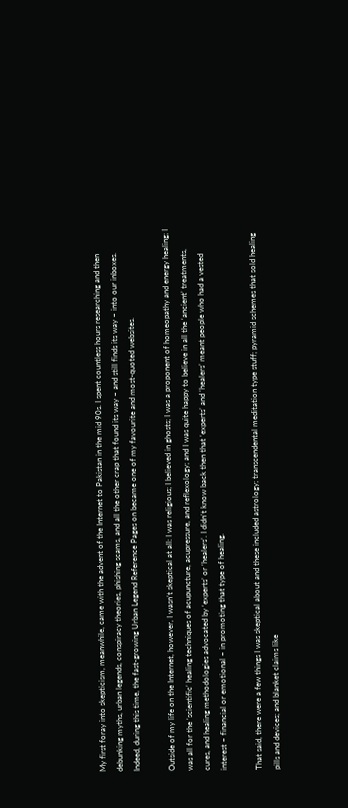My first foray into skepticism, meanwhile, came with the advent of the Internet to Pakistan in the mid 90s. I spent countless hours researching and then debunking myths, urban legends, conspiracy theories, phishing scams, and all the other crap that found its way – and still finds its way – into our inboxes. Indeed, during this time, the fast-growing Urban Legend Reference Pages on became one of my favourite and most-quoted websites.

Outside of my life on the Internet, however, I wasn’t skeptical at all: I was religious; I believed in ghosts; I was a proponent of homeopathy and energy healing; I was all for the ‘scientific’ healing techniques of acupuncture, acupressure, and reflexology; and I was quite happy to believe in all the ‘ancient’ treatments, cures, and healing methodologies advocated by ‘experts’ or ‘healers’. I didn’t know back then that ‘experts’ and ‘healers’ meant people who had a vested interest – financial or emotional – in promoting that type of healing.

That said, there were a few things I was skeptical about and these included astrology; transcendental meditation type stuff; pyramid schemes that sold healing pills and devices; and blanket claims like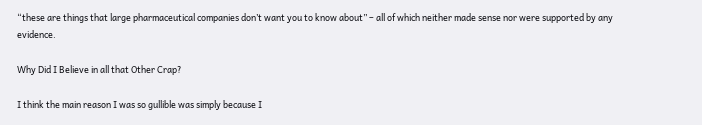“these are things that large pharmaceutical companies don’t want you to know about” – all of which neither made sense nor were supported by any evidence.

Why Did I Believe in all that Other Crap?

I think the main reason I was so gullible was simply because I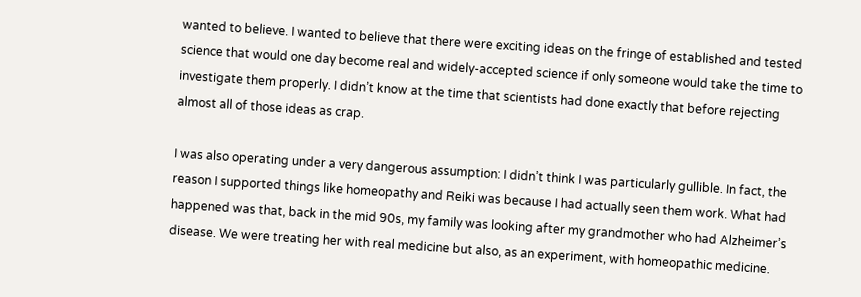wanted to believe. I wanted to believe that there were exciting ideas on the fringe of established and tested science that would one day become real and widely-accepted science if only someone would take the time to investigate them properly. I didn’t know at the time that scientists had done exactly that before rejecting almost all of those ideas as crap.

I was also operating under a very dangerous assumption: I didn’t think I was particularly gullible. In fact, the reason I supported things like homeopathy and Reiki was because I had actually seen them work. What had happened was that, back in the mid 90s, my family was looking after my grandmother who had Alzheimer’s disease. We were treating her with real medicine but also, as an experiment, with homeopathic medicine.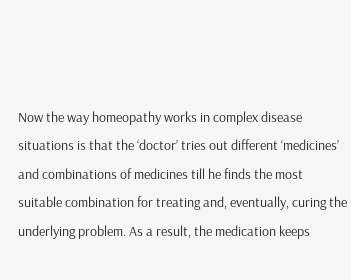Now the way homeopathy works in complex disease situations is that the ‘doctor’ tries out different ‘medicines’ and combinations of medicines till he finds the most suitable combination for treating and, eventually, curing the underlying problem. As a result, the medication keeps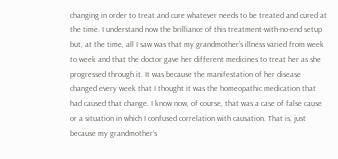changing in order to treat and cure whatever needs to be treated and cured at the time. I understand now the brilliance of this treatment-with-no-end setup but, at the time, all I saw was that my grandmother’s illness varied from week to week and that the doctor gave her different medicines to treat her as she progressed through it. It was because the manifestation of her disease changed every week that I thought it was the homeopathic medication that had caused that change. I know now, of course, that was a case of false cause or a situation in which I confused correlation with causation. That is, just because my grandmother’s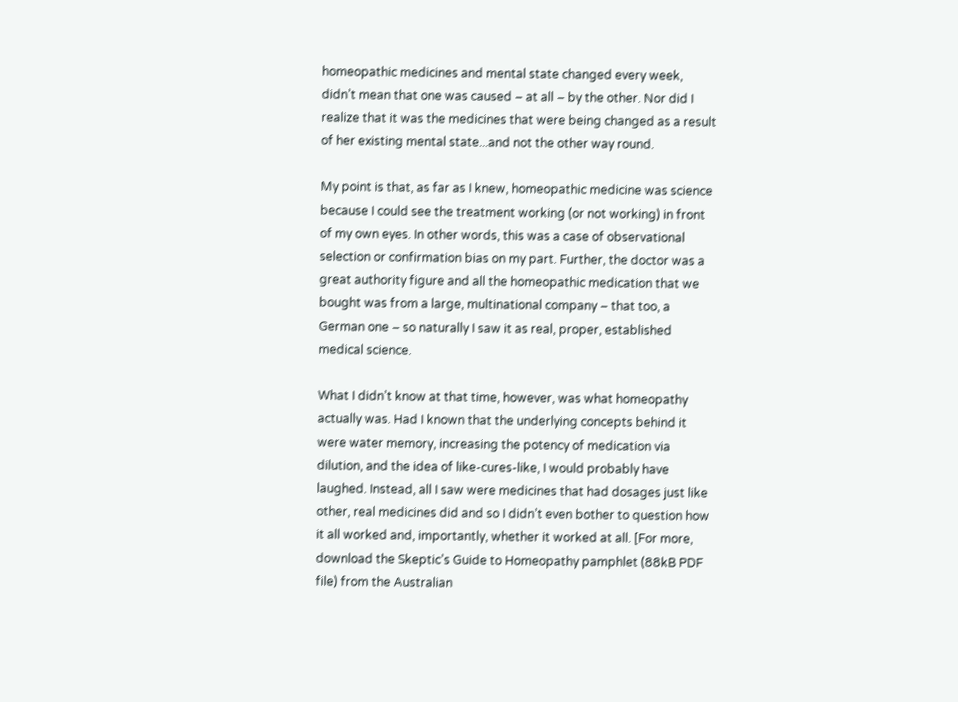homeopathic medicines and mental state changed every week, didn’t mean that one was caused – at all – by the other. Nor did I realize that it was the medicines that were being changed as a result of her existing mental state...and not the other way round.

My point is that, as far as I knew, homeopathic medicine was science because I could see the treatment working (or not working) in front of my own eyes. In other words, this was a case of observational selection or confirmation bias on my part. Further, the doctor was a great authority figure and all the homeopathic medication that we bought was from a large, multinational company – that too, a German one – so naturally I saw it as real, proper, established medical science.

What I didn’t know at that time, however, was what homeopathy actually was. Had I known that the underlying concepts behind it were water memory, increasing the potency of medication via dilution, and the idea of like-cures-like, I would probably have laughed. Instead, all I saw were medicines that had dosages just like other, real medicines did and so I didn’t even bother to question how it all worked and, importantly, whether it worked at all. [For more, download the Skeptic’s Guide to Homeopathy pamphlet (88kB PDF file) from the Australian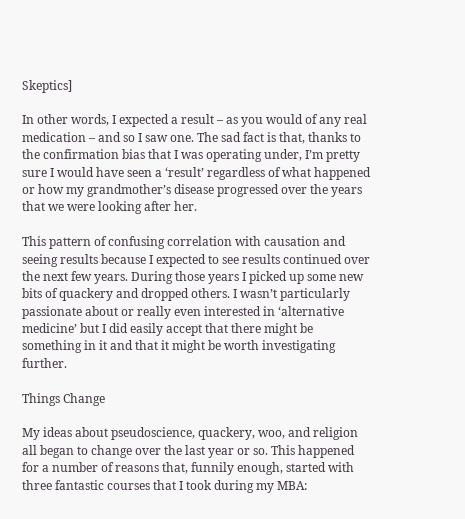Skeptics]

In other words, I expected a result – as you would of any real medication – and so I saw one. The sad fact is that, thanks to the confirmation bias that I was operating under, I’m pretty sure I would have seen a ‘result’ regardless of what happened or how my grandmother’s disease progressed over the years that we were looking after her.

This pattern of confusing correlation with causation and seeing results because I expected to see results continued over the next few years. During those years I picked up some new bits of quackery and dropped others. I wasn’t particularly passionate about or really even interested in ‘alternative medicine’ but I did easily accept that there might be something in it and that it might be worth investigating further.

Things Change

My ideas about pseudoscience, quackery, woo, and religion all began to change over the last year or so. This happened for a number of reasons that, funnily enough, started with three fantastic courses that I took during my MBA: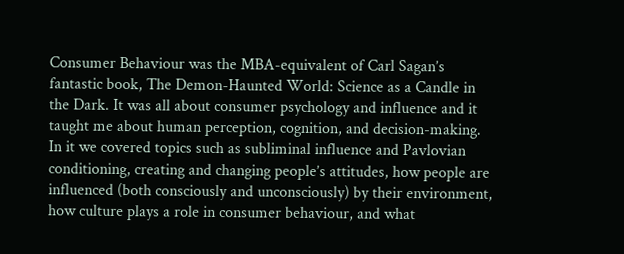Consumer Behaviour was the MBA-equivalent of Carl Sagan’s fantastic book, The Demon-Haunted World: Science as a Candle in the Dark. It was all about consumer psychology and influence and it taught me about human perception, cognition, and decision-making. In it we covered topics such as subliminal influence and Pavlovian conditioning, creating and changing people’s attitudes, how people are influenced (both consciously and unconsciously) by their environment, how culture plays a role in consumer behaviour, and what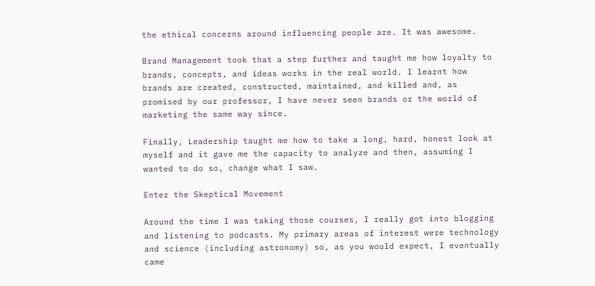the ethical concerns around influencing people are. It was awesome.

Brand Management took that a step further and taught me how loyalty to brands, concepts, and ideas works in the real world. I learnt how brands are created, constructed, maintained, and killed and, as promised by our professor, I have never seen brands or the world of marketing the same way since.

Finally, Leadership taught me how to take a long, hard, honest look at myself and it gave me the capacity to analyze and then, assuming I wanted to do so, change what I saw.

Enter the Skeptical Movement

Around the time I was taking those courses, I really got into blogging and listening to podcasts. My primary areas of interest were technology and science (including astronomy) so, as you would expect, I eventually came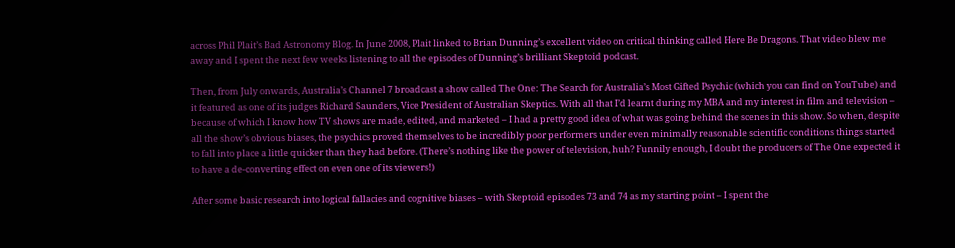across Phil Plait’s Bad Astronomy Blog. In June 2008, Plait linked to Brian Dunning’s excellent video on critical thinking called Here Be Dragons. That video blew me away and I spent the next few weeks listening to all the episodes of Dunning’s brilliant Skeptoid podcast.

Then, from July onwards, Australia’s Channel 7 broadcast a show called The One: The Search for Australia’s Most Gifted Psychic (which you can find on YouTube) and it featured as one of its judges Richard Saunders, Vice President of Australian Skeptics. With all that I’d learnt during my MBA and my interest in film and television – because of which I know how TV shows are made, edited, and marketed – I had a pretty good idea of what was going behind the scenes in this show. So when, despite all the show’s obvious biases, the psychics proved themselves to be incredibly poor performers under even minimally reasonable scientific conditions things started to fall into place a little quicker than they had before. (There’s nothing like the power of television, huh? Funnily enough, I doubt the producers of The One expected it to have a de-converting effect on even one of its viewers!)

After some basic research into logical fallacies and cognitive biases – with Skeptoid episodes 73 and 74 as my starting point – I spent the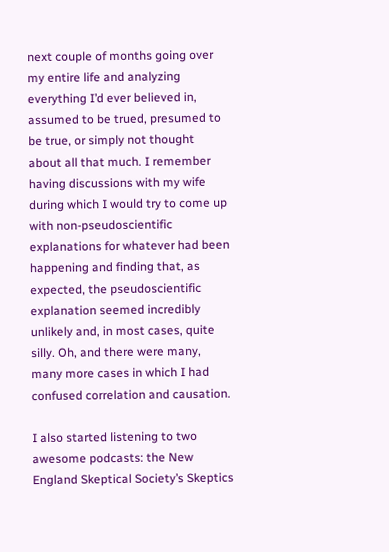next couple of months going over my entire life and analyzing everything I’d ever believed in, assumed to be trued, presumed to be true, or simply not thought about all that much. I remember having discussions with my wife during which I would try to come up with non-pseudoscientific explanations for whatever had been happening and finding that, as expected, the pseudoscientific explanation seemed incredibly unlikely and, in most cases, quite silly. Oh, and there were many, many more cases in which I had confused correlation and causation.

I also started listening to two awesome podcasts: the New England Skeptical Society’s Skeptics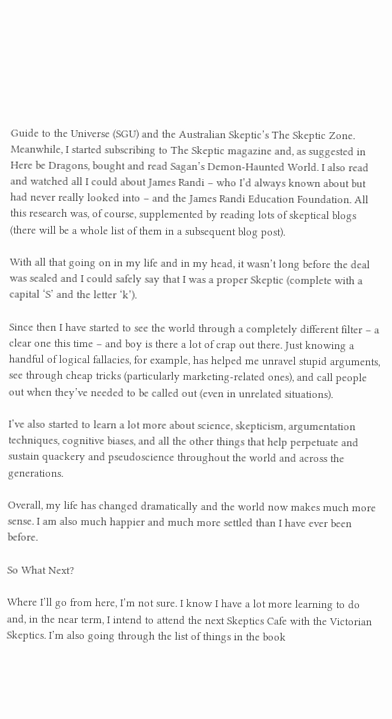Guide to the Universe (SGU) and the Australian Skeptic’s The Skeptic Zone. Meanwhile, I started subscribing to The Skeptic magazine and, as suggested in Here be Dragons, bought and read Sagan’s Demon-Haunted World. I also read and watched all I could about James Randi – who I’d always known about but had never really looked into – and the James Randi Education Foundation. All this research was, of course, supplemented by reading lots of skeptical blogs (there will be a whole list of them in a subsequent blog post).

With all that going on in my life and in my head, it wasn’t long before the deal was sealed and I could safely say that I was a proper Skeptic (complete with a capital ‘S’ and the letter ‘k’).

Since then I have started to see the world through a completely different filter – a clear one this time – and boy is there a lot of crap out there. Just knowing a handful of logical fallacies, for example, has helped me unravel stupid arguments, see through cheap tricks (particularly marketing-related ones), and call people out when they’ve needed to be called out (even in unrelated situations).

I’ve also started to learn a lot more about science, skepticism, argumentation techniques, cognitive biases, and all the other things that help perpetuate and sustain quackery and pseudoscience throughout the world and across the generations.

Overall, my life has changed dramatically and the world now makes much more sense. I am also much happier and much more settled than I have ever been before.

So What Next?

Where I’ll go from here, I’m not sure. I know I have a lot more learning to do and, in the near term, I intend to attend the next Skeptics Cafe with the Victorian Skeptics. I’m also going through the list of things in the book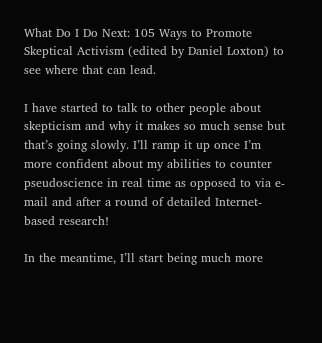What Do I Do Next: 105 Ways to Promote Skeptical Activism (edited by Daniel Loxton) to see where that can lead.

I have started to talk to other people about skepticism and why it makes so much sense but that’s going slowly. I’ll ramp it up once I’m more confident about my abilities to counter pseudoscience in real time as opposed to via e-mail and after a round of detailed Internet-based research!

In the meantime, I’ll start being much more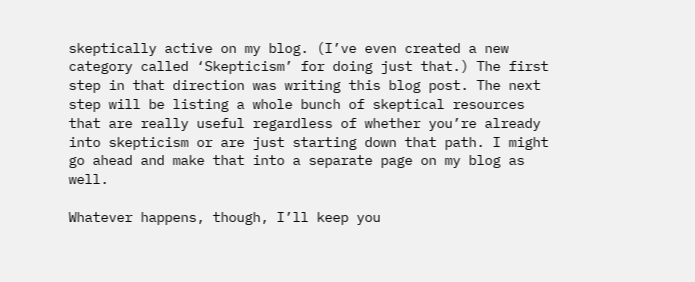skeptically active on my blog. (I’ve even created a new category called ‘Skepticism’ for doing just that.) The first step in that direction was writing this blog post. The next step will be listing a whole bunch of skeptical resources that are really useful regardless of whether you’re already into skepticism or are just starting down that path. I might go ahead and make that into a separate page on my blog as well.

Whatever happens, though, I’ll keep you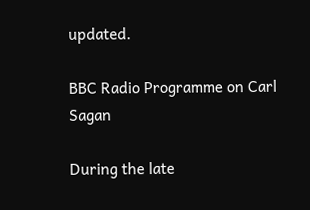updated.

BBC Radio Programme on Carl Sagan

During the late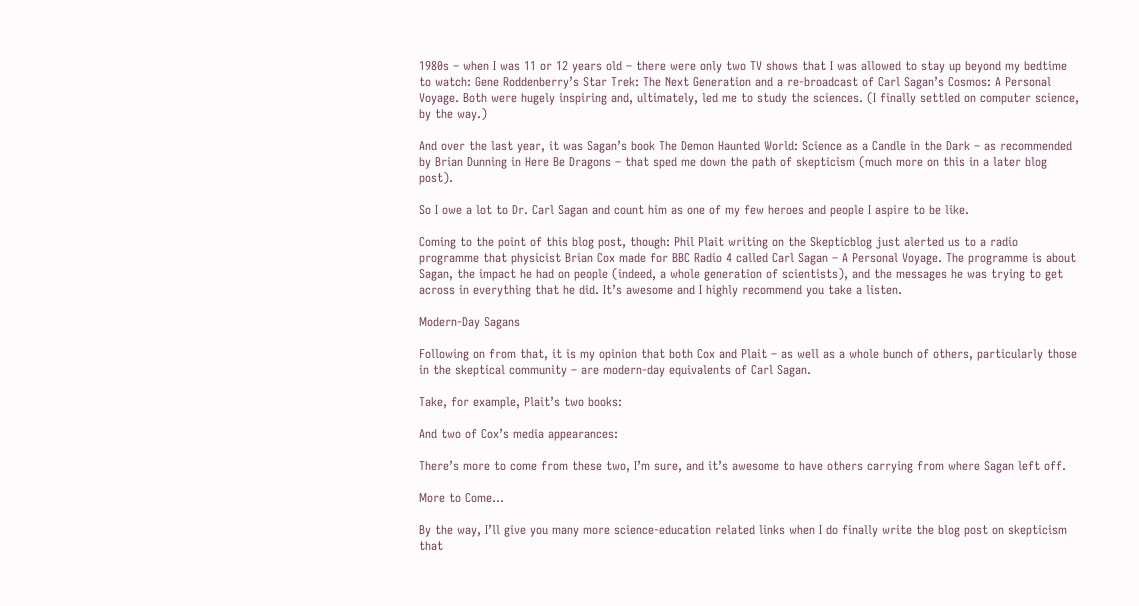1980s – when I was 11 or 12 years old – there were only two TV shows that I was allowed to stay up beyond my bedtime to watch: Gene Roddenberry’s Star Trek: The Next Generation and a re-broadcast of Carl Sagan’s Cosmos: A Personal Voyage. Both were hugely inspiring and, ultimately, led me to study the sciences. (I finally settled on computer science, by the way.)

And over the last year, it was Sagan’s book The Demon Haunted World: Science as a Candle in the Dark – as recommended by Brian Dunning in Here Be Dragons – that sped me down the path of skepticism (much more on this in a later blog post).

So I owe a lot to Dr. Carl Sagan and count him as one of my few heroes and people I aspire to be like.

Coming to the point of this blog post, though: Phil Plait writing on the Skepticblog just alerted us to a radio programme that physicist Brian Cox made for BBC Radio 4 called Carl Sagan – A Personal Voyage. The programme is about Sagan, the impact he had on people (indeed, a whole generation of scientists), and the messages he was trying to get across in everything that he did. It’s awesome and I highly recommend you take a listen.

Modern-Day Sagans

Following on from that, it is my opinion that both Cox and Plait – as well as a whole bunch of others, particularly those in the skeptical community – are modern-day equivalents of Carl Sagan.

Take, for example, Plait’s two books:

And two of Cox’s media appearances:

There’s more to come from these two, I’m sure, and it’s awesome to have others carrying from where Sagan left off.

More to Come…

By the way, I’ll give you many more science-education related links when I do finally write the blog post on skepticism that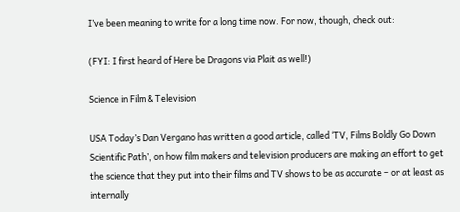I’ve been meaning to write for a long time now. For now, though, check out:

(FYI: I first heard of Here be Dragons via Plait as well!)

Science in Film & Television

USA Today’s Dan Vergano has written a good article, called ‘TV, Films Boldly Go Down Scientific Path’, on how film makers and television producers are making an effort to get the science that they put into their films and TV shows to be as accurate – or at least as internally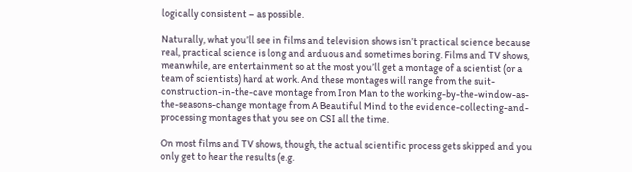logically consistent – as possible.

Naturally, what you’ll see in films and television shows isn’t practical science because real, practical science is long and arduous and sometimes boring. Films and TV shows, meanwhile, are entertainment so at the most you’ll get a montage of a scientist (or a team of scientists) hard at work. And these montages will range from the suit-construction-in-the-cave montage from Iron Man to the working-by-the-window-as-the-seasons-change montage from A Beautiful Mind to the evidence-collecting-and-processing montages that you see on CSI all the time.

On most films and TV shows, though, the actual scientific process gets skipped and you only get to hear the results (e.g.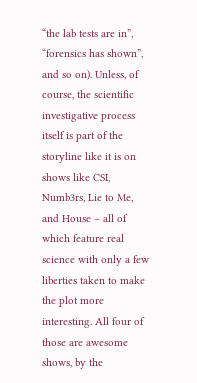“the lab tests are in”, “forensics has shown”, and so on). Unless, of course, the scientific investigative process itself is part of the storyline like it is on shows like CSI, Numb3rs, Lie to Me, and House – all of which feature real science with only a few liberties taken to make the plot more interesting. All four of those are awesome shows, by the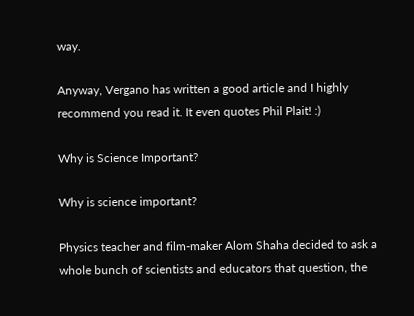way.

Anyway, Vergano has written a good article and I highly recommend you read it. It even quotes Phil Plait! :)

Why is Science Important?

Why is science important?

Physics teacher and film-maker Alom Shaha decided to ask a whole bunch of scientists and educators that question, the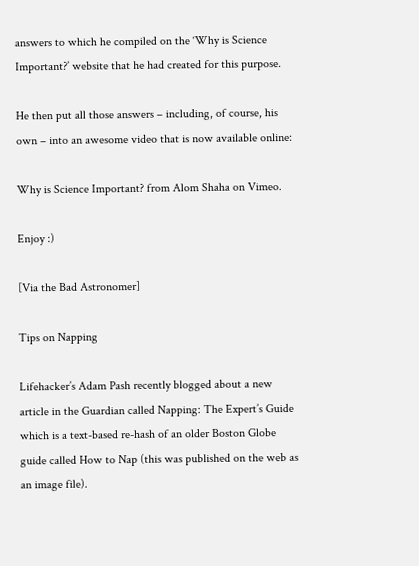answers to which he compiled on the ‘Why is Science Important?’ website that he had created for this purpose.

He then put all those answers – including, of course, his own – into an awesome video that is now available online:

Why is Science Important? from Alom Shaha on Vimeo.

Enjoy :)

[Via the Bad Astronomer]

Tips on Napping

Lifehacker’s Adam Pash recently blogged about a new article in the Guardian called Napping: The Expert’s Guide which is a text-based re-hash of an older Boston Globe guide called How to Nap (this was published on the web as an image file).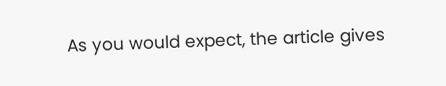As you would expect, the article gives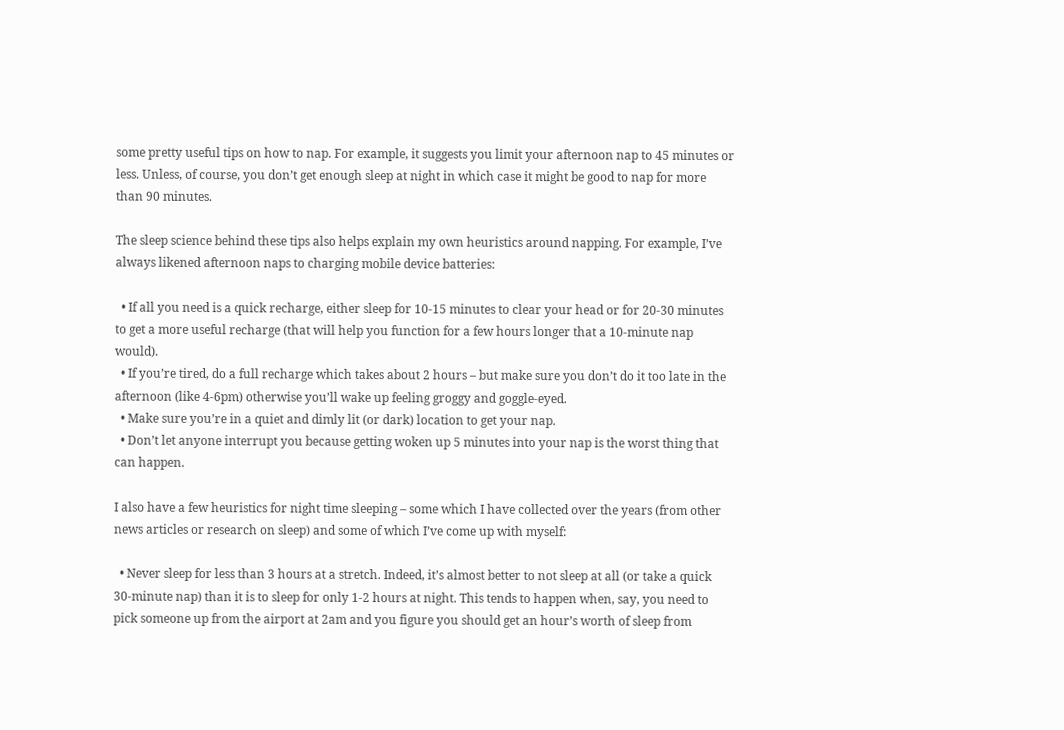some pretty useful tips on how to nap. For example, it suggests you limit your afternoon nap to 45 minutes or less. Unless, of course, you don’t get enough sleep at night in which case it might be good to nap for more than 90 minutes.

The sleep science behind these tips also helps explain my own heuristics around napping. For example, I’ve always likened afternoon naps to charging mobile device batteries:

  • If all you need is a quick recharge, either sleep for 10-15 minutes to clear your head or for 20-30 minutes to get a more useful recharge (that will help you function for a few hours longer that a 10-minute nap would).
  • If you’re tired, do a full recharge which takes about 2 hours – but make sure you don’t do it too late in the afternoon (like 4-6pm) otherwise you’ll wake up feeling groggy and goggle-eyed.
  • Make sure you’re in a quiet and dimly lit (or dark) location to get your nap.
  • Don’t let anyone interrupt you because getting woken up 5 minutes into your nap is the worst thing that can happen.

I also have a few heuristics for night time sleeping – some which I have collected over the years (from other news articles or research on sleep) and some of which I’ve come up with myself:

  • Never sleep for less than 3 hours at a stretch. Indeed, it’s almost better to not sleep at all (or take a quick 30-minute nap) than it is to sleep for only 1-2 hours at night. This tends to happen when, say, you need to pick someone up from the airport at 2am and you figure you should get an hour’s worth of sleep from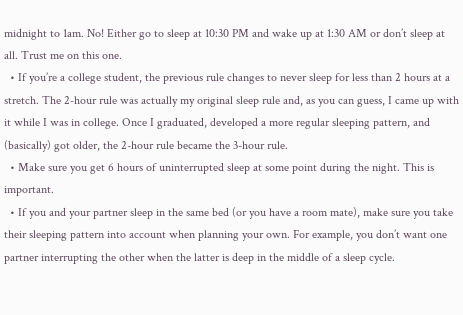midnight to 1am. No! Either go to sleep at 10:30 PM and wake up at 1:30 AM or don’t sleep at all. Trust me on this one.
  • If you’re a college student, the previous rule changes to never sleep for less than 2 hours at a stretch. The 2-hour rule was actually my original sleep rule and, as you can guess, I came up with it while I was in college. Once I graduated, developed a more regular sleeping pattern, and (basically) got older, the 2-hour rule became the 3-hour rule.
  • Make sure you get 6 hours of uninterrupted sleep at some point during the night. This is important.
  • If you and your partner sleep in the same bed (or you have a room mate), make sure you take their sleeping pattern into account when planning your own. For example, you don’t want one partner interrupting the other when the latter is deep in the middle of a sleep cycle.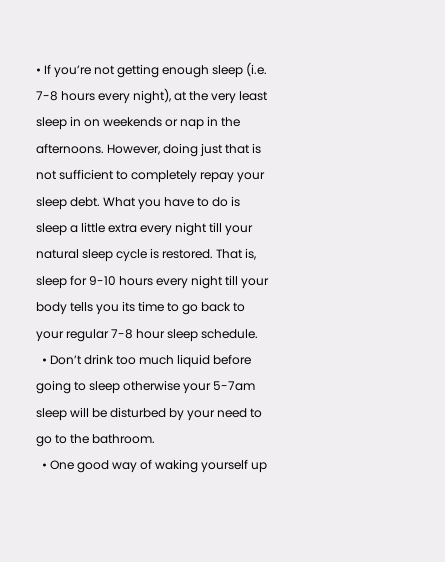• If you’re not getting enough sleep (i.e. 7-8 hours every night), at the very least sleep in on weekends or nap in the afternoons. However, doing just that is not sufficient to completely repay your sleep debt. What you have to do is sleep a little extra every night till your natural sleep cycle is restored. That is, sleep for 9-10 hours every night till your body tells you its time to go back to your regular 7-8 hour sleep schedule.
  • Don’t drink too much liquid before going to sleep otherwise your 5-7am sleep will be disturbed by your need to go to the bathroom.
  • One good way of waking yourself up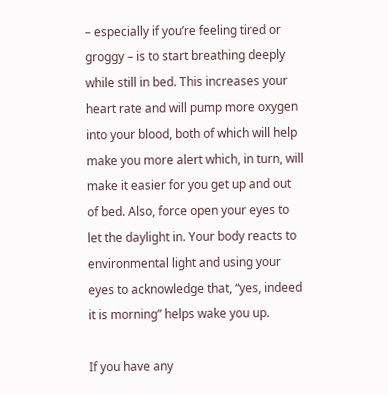– especially if you’re feeling tired or groggy – is to start breathing deeply while still in bed. This increases your heart rate and will pump more oxygen into your blood, both of which will help make you more alert which, in turn, will make it easier for you get up and out of bed. Also, force open your eyes to let the daylight in. Your body reacts to environmental light and using your eyes to acknowledge that, “yes, indeed it is morning” helps wake you up.

If you have any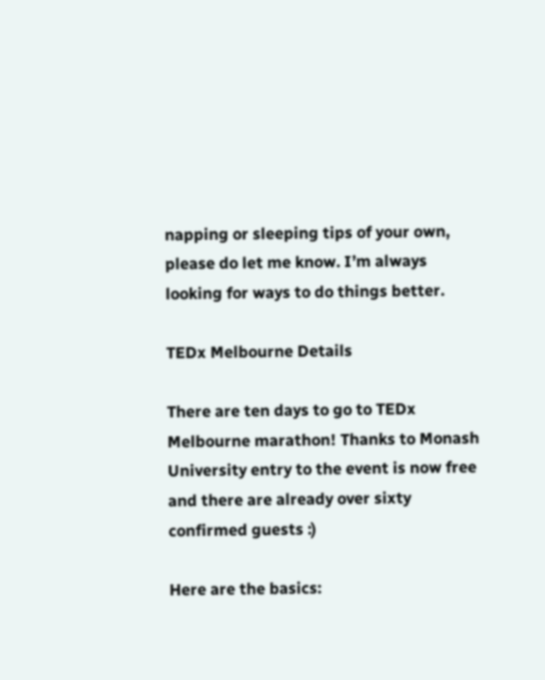napping or sleeping tips of your own, please do let me know. I’m always looking for ways to do things better.

TEDx Melbourne Details

There are ten days to go to TEDx Melbourne marathon! Thanks to Monash University entry to the event is now free and there are already over sixty confirmed guests :)

Here are the basics: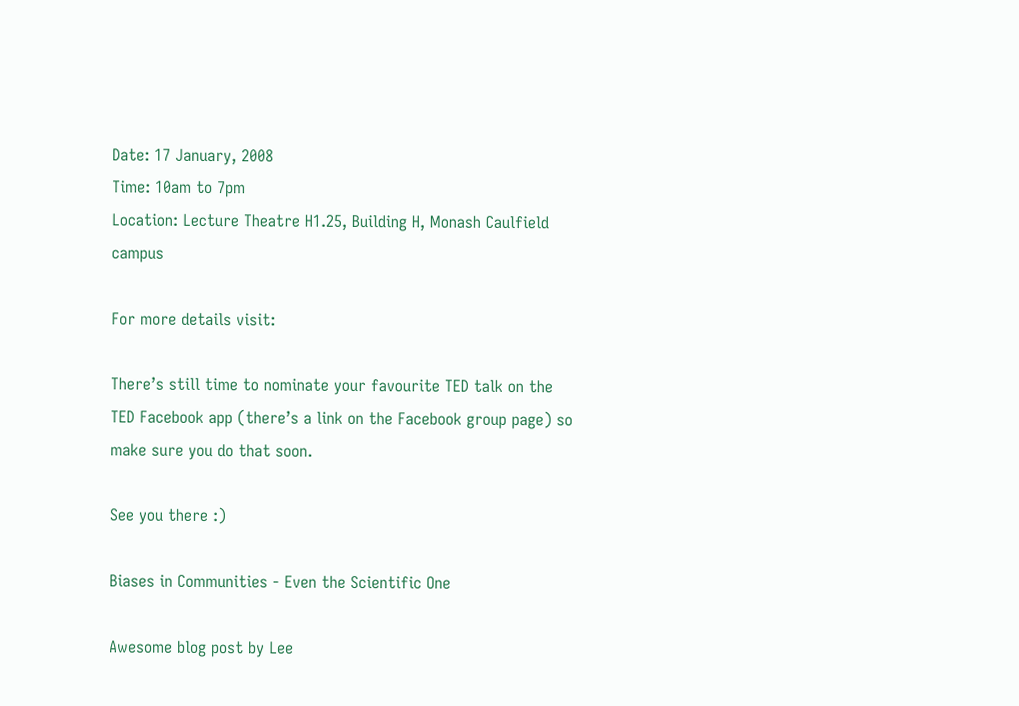Date: 17 January, 2008
Time: 10am to 7pm
Location: Lecture Theatre H1.25, Building H, Monash Caulfield campus

For more details visit:

There’s still time to nominate your favourite TED talk on the TED Facebook app (there’s a link on the Facebook group page) so make sure you do that soon.

See you there :)

Biases in Communities - Even the Scientific One

Awesome blog post by Lee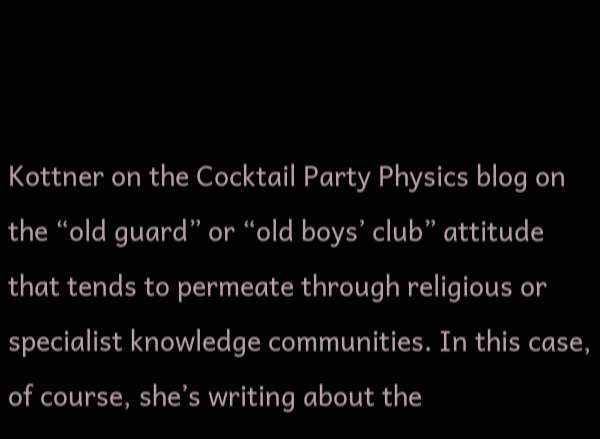Kottner on the Cocktail Party Physics blog on the “old guard” or “old boys’ club” attitude that tends to permeate through religious or specialist knowledge communities. In this case, of course, she’s writing about the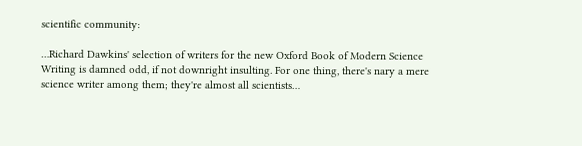scientific community:

…Richard Dawkins' selection of writers for the new Oxford Book of Modern Science Writing is damned odd, if not downright insulting. For one thing, there's nary a mere science writer among them; they're almost all scientists…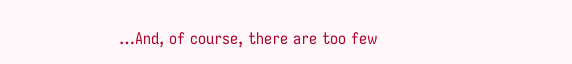…And, of course, there are too few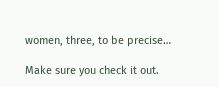women, three, to be precise…

Make sure you check it out.